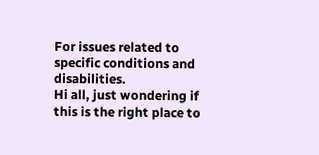For issues related to specific conditions and disabilities.
Hi all, just wondering if this is the right place to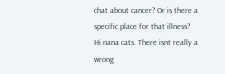chat about cancer? Or is there a specific place for that illness?
Hi nana cats. There isnt really a wrong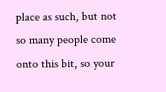place as such, but not so many people come onto this bit, so your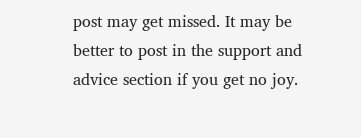post may get missed. It may be better to post in the support and advice section if you get no joy.